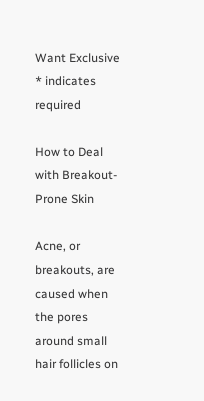Want Exclusive
* indicates required

How to Deal with Breakout-Prone Skin

Acne, or breakouts, are caused when the pores around small hair follicles on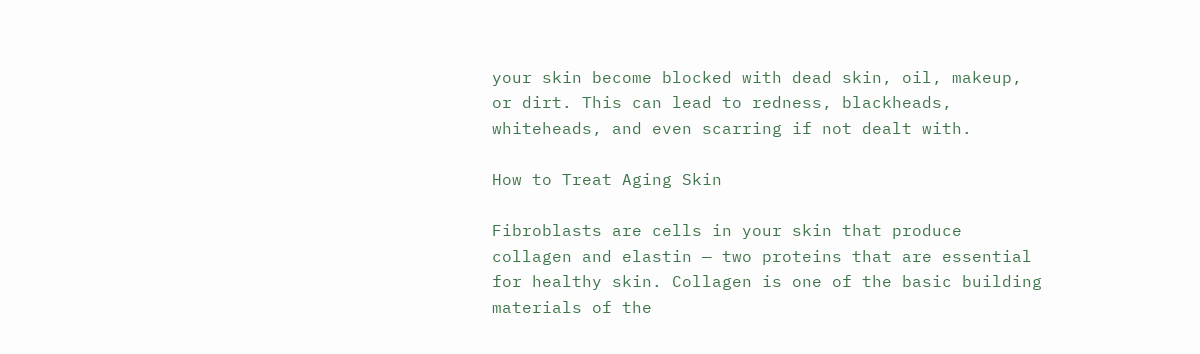your skin become blocked with dead skin, oil, makeup, or dirt. This can lead to redness, blackheads, whiteheads, and even scarring if not dealt with.

How to Treat Aging Skin

Fibroblasts are cells in your skin that produce collagen and elastin — two proteins that are essential for healthy skin. Collagen is one of the basic building materials of the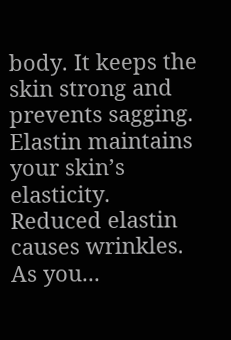body. It keeps the skin strong and prevents sagging. Elastin maintains your skin’s elasticity. Reduced elastin causes wrinkles. As you...